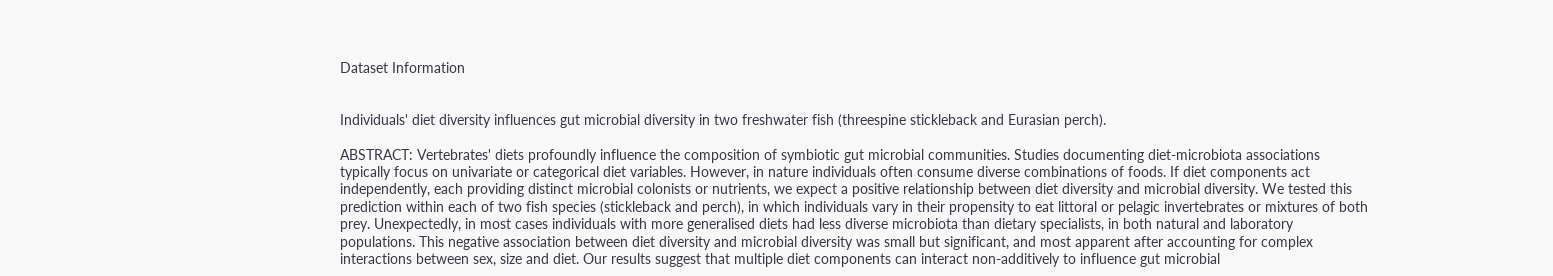Dataset Information


Individuals' diet diversity influences gut microbial diversity in two freshwater fish (threespine stickleback and Eurasian perch).

ABSTRACT: Vertebrates' diets profoundly influence the composition of symbiotic gut microbial communities. Studies documenting diet-microbiota associations typically focus on univariate or categorical diet variables. However, in nature individuals often consume diverse combinations of foods. If diet components act independently, each providing distinct microbial colonists or nutrients, we expect a positive relationship between diet diversity and microbial diversity. We tested this prediction within each of two fish species (stickleback and perch), in which individuals vary in their propensity to eat littoral or pelagic invertebrates or mixtures of both prey. Unexpectedly, in most cases individuals with more generalised diets had less diverse microbiota than dietary specialists, in both natural and laboratory populations. This negative association between diet diversity and microbial diversity was small but significant, and most apparent after accounting for complex interactions between sex, size and diet. Our results suggest that multiple diet components can interact non-additively to influence gut microbial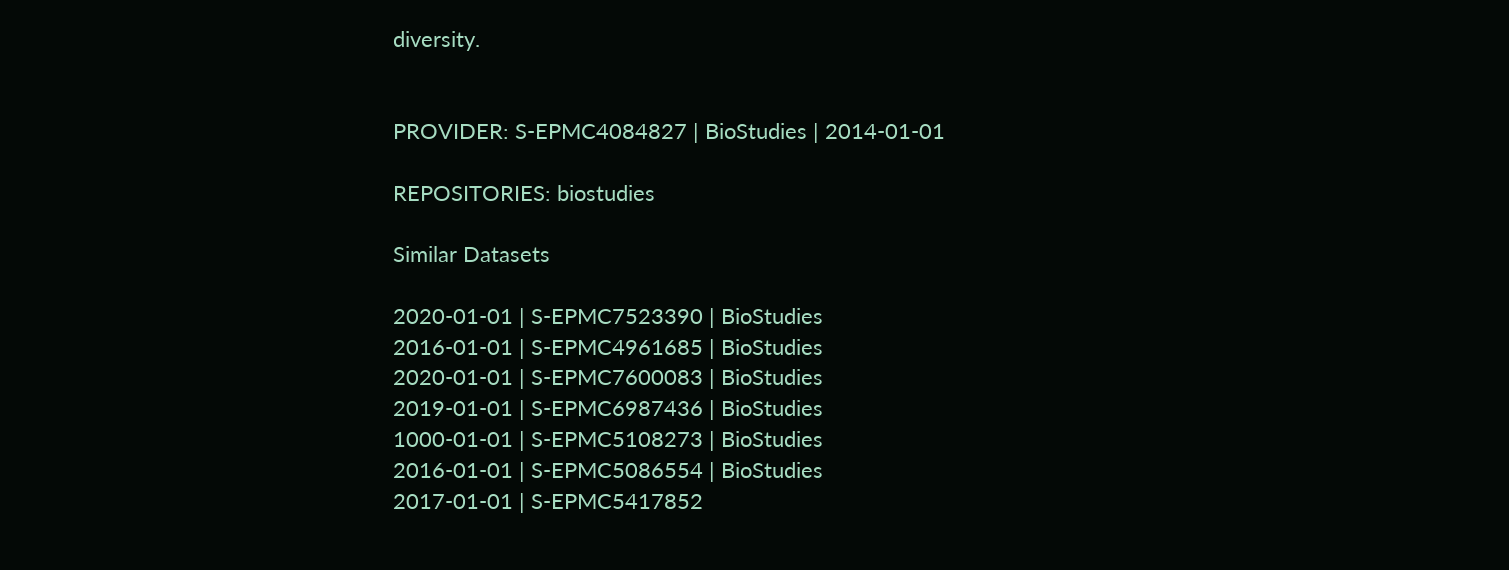diversity.


PROVIDER: S-EPMC4084827 | BioStudies | 2014-01-01

REPOSITORIES: biostudies

Similar Datasets

2020-01-01 | S-EPMC7523390 | BioStudies
2016-01-01 | S-EPMC4961685 | BioStudies
2020-01-01 | S-EPMC7600083 | BioStudies
2019-01-01 | S-EPMC6987436 | BioStudies
1000-01-01 | S-EPMC5108273 | BioStudies
2016-01-01 | S-EPMC5086554 | BioStudies
2017-01-01 | S-EPMC5417852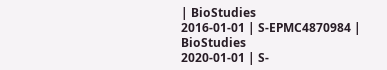| BioStudies
2016-01-01 | S-EPMC4870984 | BioStudies
2020-01-01 | S-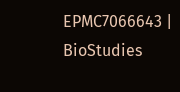EPMC7066643 | BioStudies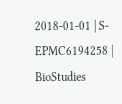2018-01-01 | S-EPMC6194258 | BioStudies